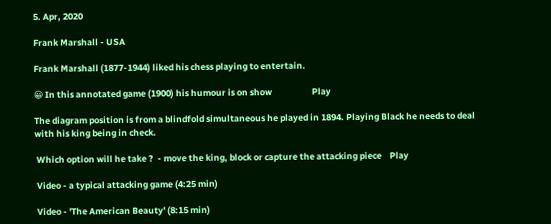5. Apr, 2020

Frank Marshall - USA

Frank Marshall (1877-1944) liked his chess playing to entertain.

😀 In this annotated game (1900) his humour is on show                    Play

The diagram position is from a blindfold simultaneous he played in 1894. Playing Black he needs to deal with his king being in check.

 Which option will he take ?  - move the king, block or capture the attacking piece    Play

 Video - a typical attacking game (4:25 min)

 Video - 'The American Beauty' (8:15 min)